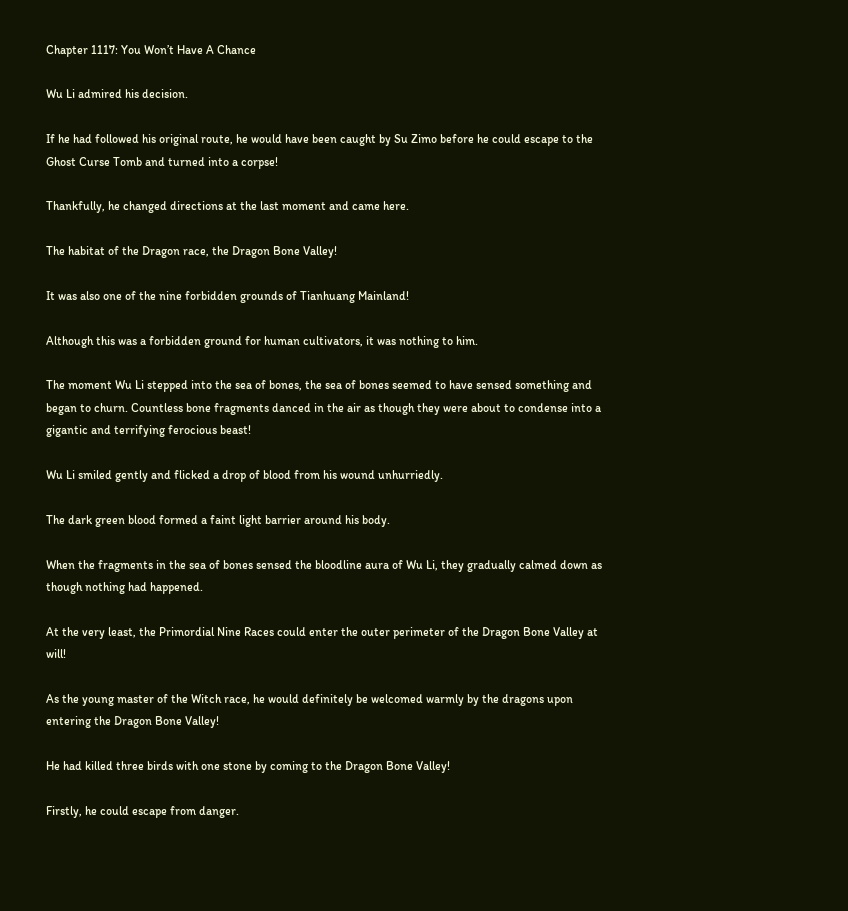Chapter 1117: You Won’t Have A Chance

Wu Li admired his decision.

If he had followed his original route, he would have been caught by Su Zimo before he could escape to the Ghost Curse Tomb and turned into a corpse!

Thankfully, he changed directions at the last moment and came here.

The habitat of the Dragon race, the Dragon Bone Valley!

It was also one of the nine forbidden grounds of Tianhuang Mainland!

Although this was a forbidden ground for human cultivators, it was nothing to him.

The moment Wu Li stepped into the sea of bones, the sea of bones seemed to have sensed something and began to churn. Countless bone fragments danced in the air as though they were about to condense into a gigantic and terrifying ferocious beast!

Wu Li smiled gently and flicked a drop of blood from his wound unhurriedly.

The dark green blood formed a faint light barrier around his body.

When the fragments in the sea of bones sensed the bloodline aura of Wu Li, they gradually calmed down as though nothing had happened.

At the very least, the Primordial Nine Races could enter the outer perimeter of the Dragon Bone Valley at will!

As the young master of the Witch race, he would definitely be welcomed warmly by the dragons upon entering the Dragon Bone Valley!

He had killed three birds with one stone by coming to the Dragon Bone Valley!

Firstly, he could escape from danger.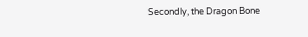Secondly, the Dragon Bone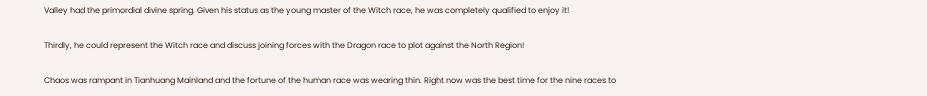Valley had the primordial divine spring. Given his status as the young master of the Witch race, he was completely qualified to enjoy it!

Thirdly, he could represent the Witch race and discuss joining forces with the Dragon race to plot against the North Region!

Chaos was rampant in Tianhuang Mainland and the fortune of the human race was wearing thin. Right now was the best time for the nine races to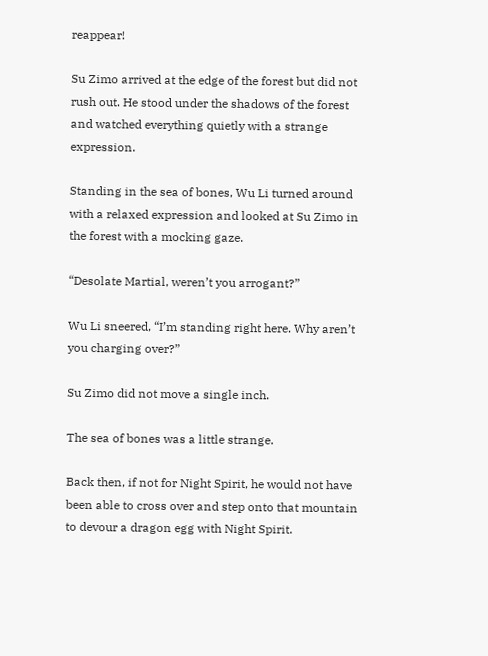reappear!

Su Zimo arrived at the edge of the forest but did not rush out. He stood under the shadows of the forest and watched everything quietly with a strange expression.

Standing in the sea of bones, Wu Li turned around with a relaxed expression and looked at Su Zimo in the forest with a mocking gaze.

“Desolate Martial, weren’t you arrogant?”

Wu Li sneered, “I’m standing right here. Why aren’t you charging over?”

Su Zimo did not move a single inch.

The sea of bones was a little strange.

Back then, if not for Night Spirit, he would not have been able to cross over and step onto that mountain to devour a dragon egg with Night Spirit.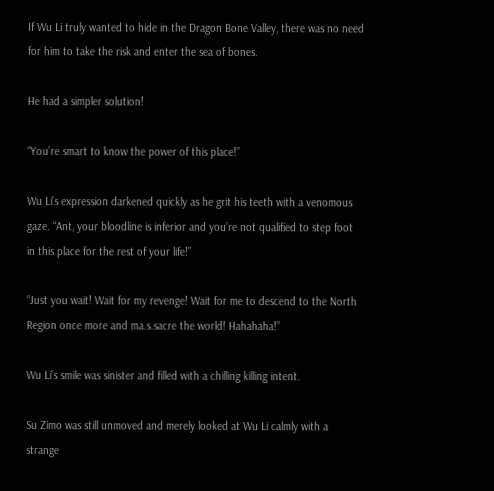If Wu Li truly wanted to hide in the Dragon Bone Valley, there was no need for him to take the risk and enter the sea of bones.

He had a simpler solution!

“You’re smart to know the power of this place!”

Wu Li’s expression darkened quickly as he grit his teeth with a venomous gaze. “Ant, your bloodline is inferior and you’re not qualified to step foot in this place for the rest of your life!”

“Just you wait! Wait for my revenge! Wait for me to descend to the North Region once more and ma.s.sacre the world! Hahahaha!”

Wu Li’s smile was sinister and filled with a chilling killing intent.

Su Zimo was still unmoved and merely looked at Wu Li calmly with a strange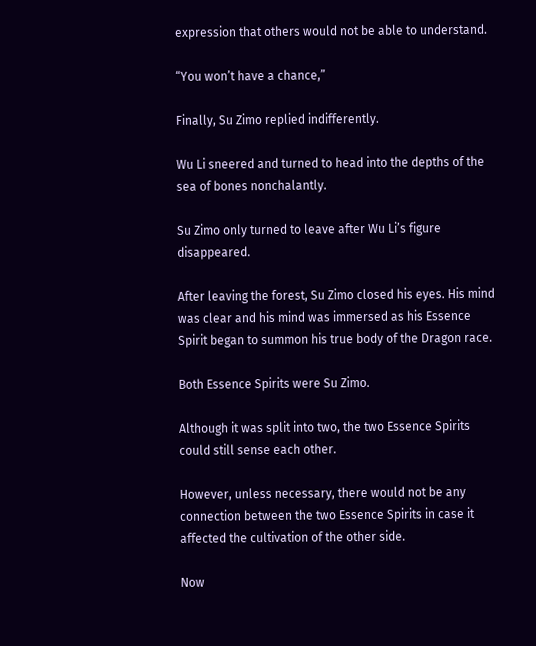expression that others would not be able to understand.

“You won’t have a chance,”

Finally, Su Zimo replied indifferently.

Wu Li sneered and turned to head into the depths of the sea of bones nonchalantly.

Su Zimo only turned to leave after Wu Li’s figure disappeared.

After leaving the forest, Su Zimo closed his eyes. His mind was clear and his mind was immersed as his Essence Spirit began to summon his true body of the Dragon race.

Both Essence Spirits were Su Zimo.

Although it was split into two, the two Essence Spirits could still sense each other.

However, unless necessary, there would not be any connection between the two Essence Spirits in case it affected the cultivation of the other side.

Now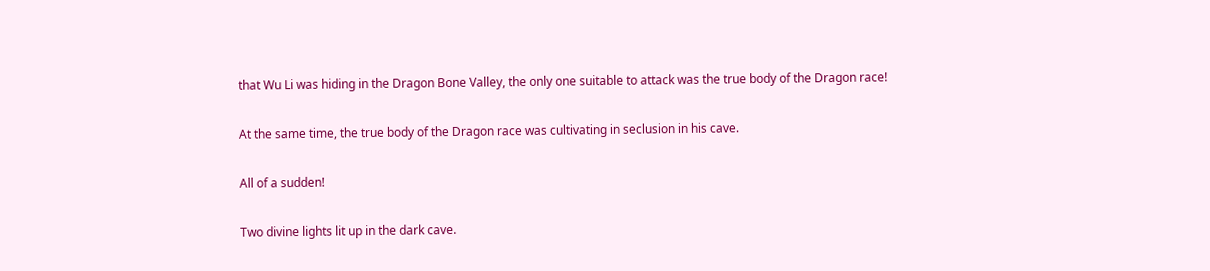that Wu Li was hiding in the Dragon Bone Valley, the only one suitable to attack was the true body of the Dragon race!

At the same time, the true body of the Dragon race was cultivating in seclusion in his cave.

All of a sudden!

Two divine lights lit up in the dark cave.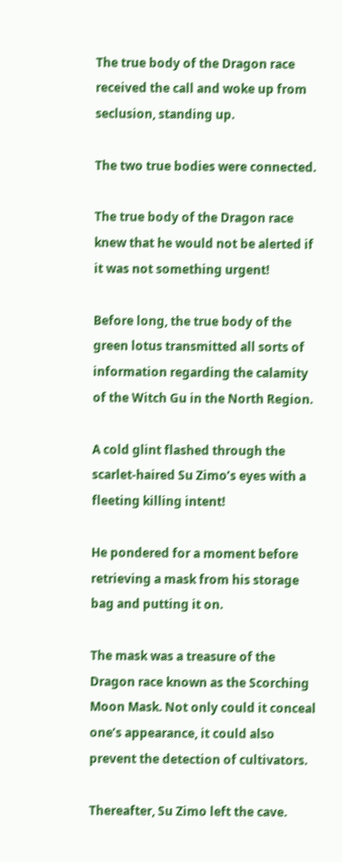The true body of the Dragon race received the call and woke up from seclusion, standing up.

The two true bodies were connected.

The true body of the Dragon race knew that he would not be alerted if it was not something urgent!

Before long, the true body of the green lotus transmitted all sorts of information regarding the calamity of the Witch Gu in the North Region.

A cold glint flashed through the scarlet-haired Su Zimo’s eyes with a fleeting killing intent!

He pondered for a moment before retrieving a mask from his storage bag and putting it on.

The mask was a treasure of the Dragon race known as the Scorching Moon Mask. Not only could it conceal one’s appearance, it could also prevent the detection of cultivators.

Thereafter, Su Zimo left the cave.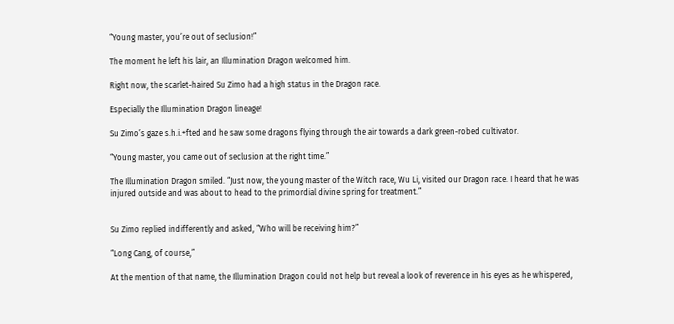“Young master, you’re out of seclusion!”

The moment he left his lair, an Illumination Dragon welcomed him.

Right now, the scarlet-haired Su Zimo had a high status in the Dragon race.

Especially the Illumination Dragon lineage!

Su Zimo’s gaze s.h.i.+fted and he saw some dragons flying through the air towards a dark green-robed cultivator.

“Young master, you came out of seclusion at the right time.”

The Illumination Dragon smiled. “Just now, the young master of the Witch race, Wu Li, visited our Dragon race. I heard that he was injured outside and was about to head to the primordial divine spring for treatment.”


Su Zimo replied indifferently and asked, “Who will be receiving him?”

“Long Cang, of course,”

At the mention of that name, the Illumination Dragon could not help but reveal a look of reverence in his eyes as he whispered,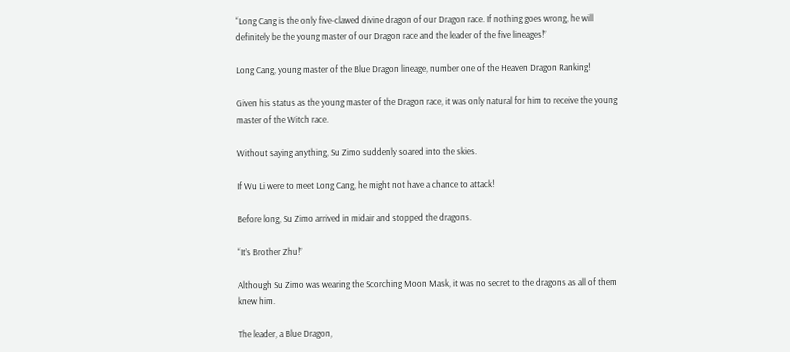“Long Cang is the only five-clawed divine dragon of our Dragon race. If nothing goes wrong, he will definitely be the young master of our Dragon race and the leader of the five lineages!”

Long Cang, young master of the Blue Dragon lineage, number one of the Heaven Dragon Ranking!

Given his status as the young master of the Dragon race, it was only natural for him to receive the young master of the Witch race.

Without saying anything, Su Zimo suddenly soared into the skies.

If Wu Li were to meet Long Cang, he might not have a chance to attack!

Before long, Su Zimo arrived in midair and stopped the dragons.

“It’s Brother Zhu!”

Although Su Zimo was wearing the Scorching Moon Mask, it was no secret to the dragons as all of them knew him.

The leader, a Blue Dragon,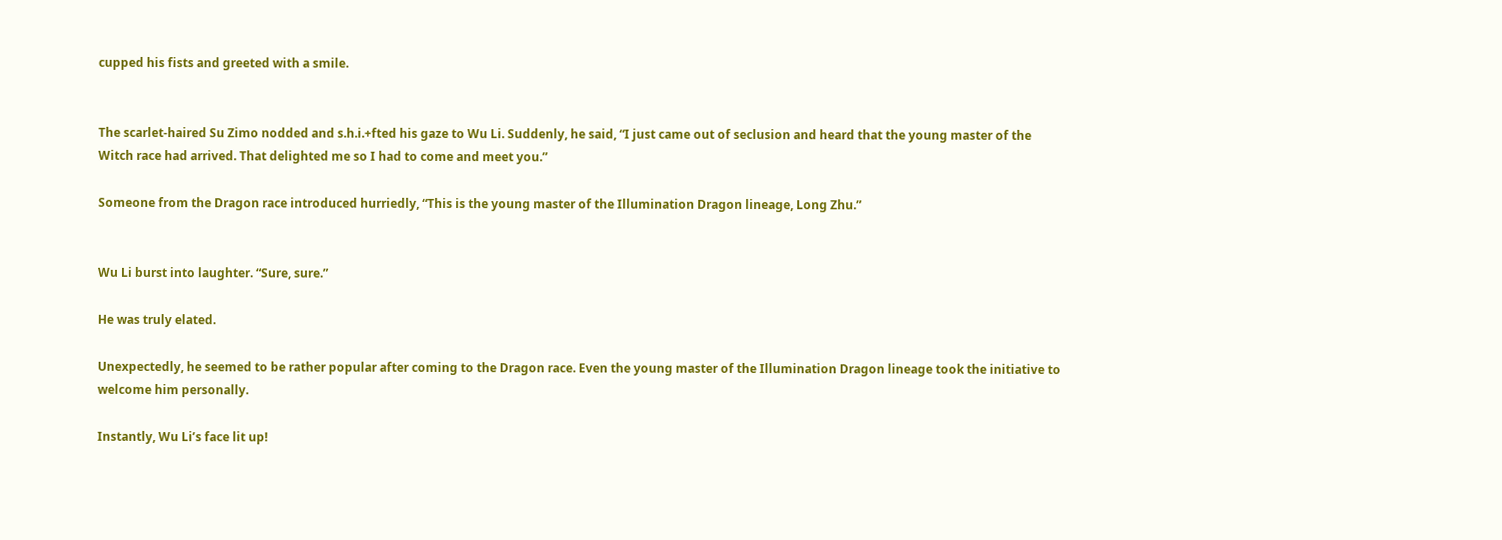cupped his fists and greeted with a smile.


The scarlet-haired Su Zimo nodded and s.h.i.+fted his gaze to Wu Li. Suddenly, he said, “I just came out of seclusion and heard that the young master of the Witch race had arrived. That delighted me so I had to come and meet you.”

Someone from the Dragon race introduced hurriedly, “This is the young master of the Illumination Dragon lineage, Long Zhu.”


Wu Li burst into laughter. “Sure, sure.”

He was truly elated.

Unexpectedly, he seemed to be rather popular after coming to the Dragon race. Even the young master of the Illumination Dragon lineage took the initiative to welcome him personally.

Instantly, Wu Li’s face lit up!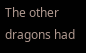The other dragons had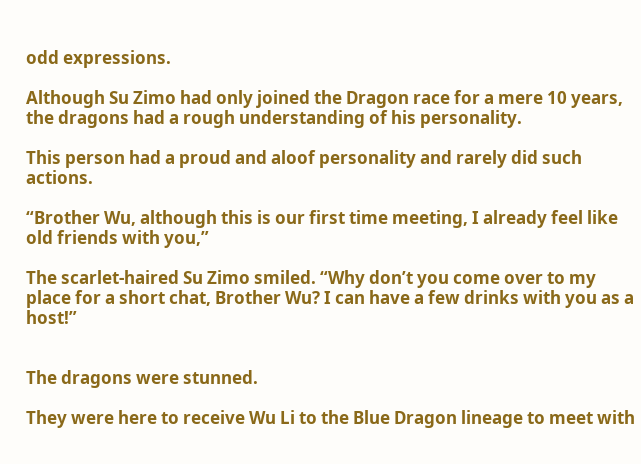odd expressions.

Although Su Zimo had only joined the Dragon race for a mere 10 years, the dragons had a rough understanding of his personality.

This person had a proud and aloof personality and rarely did such actions.

“Brother Wu, although this is our first time meeting, I already feel like old friends with you,”

The scarlet-haired Su Zimo smiled. “Why don’t you come over to my place for a short chat, Brother Wu? I can have a few drinks with you as a host!”


The dragons were stunned.

They were here to receive Wu Li to the Blue Dragon lineage to meet with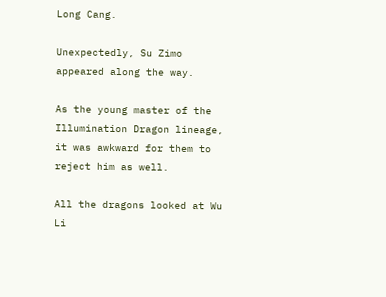Long Cang.

Unexpectedly, Su Zimo appeared along the way.

As the young master of the Illumination Dragon lineage, it was awkward for them to reject him as well.

All the dragons looked at Wu Li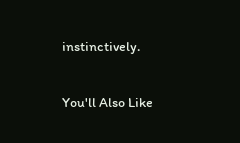instinctively.

You'll Also Like